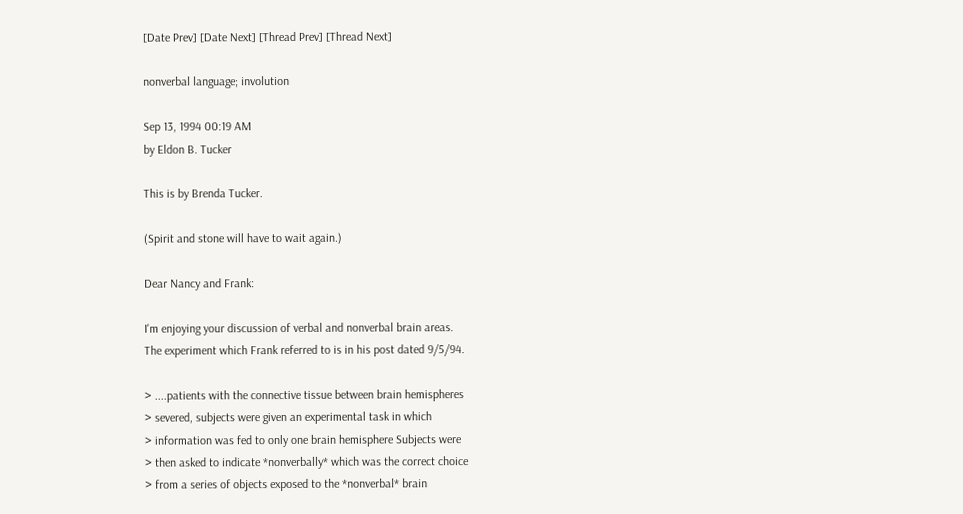[Date Prev] [Date Next] [Thread Prev] [Thread Next]

nonverbal language; involution

Sep 13, 1994 00:19 AM
by Eldon B. Tucker

This is by Brenda Tucker.

(Spirit and stone will have to wait again.)

Dear Nancy and Frank:

I'm enjoying your discussion of verbal and nonverbal brain areas.
The experiment which Frank referred to is in his post dated 9/5/94.

> ....patients with the connective tissue between brain hemispheres
> severed, subjects were given an experimental task in which
> information was fed to only one brain hemisphere Subjects were
> then asked to indicate *nonverbally* which was the correct choice
> from a series of objects exposed to the *nonverbal* brain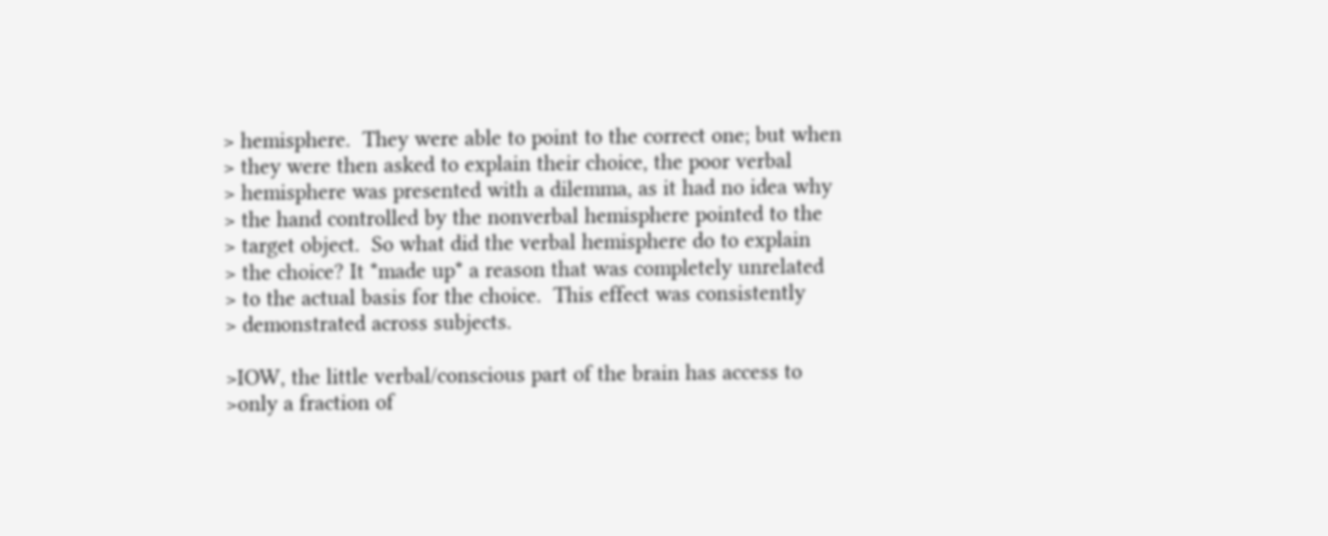> hemisphere.  They were able to point to the correct one; but when
> they were then asked to explain their choice, the poor verbal
> hemisphere was presented with a dilemma, as it had no idea why
> the hand controlled by the nonverbal hemisphere pointed to the
> target object.  So what did the verbal hemisphere do to explain
> the choice? It *made up* a reason that was completely unrelated
> to the actual basis for the choice.  This effect was consistently
> demonstrated across subjects.

>IOW, the little verbal/conscious part of the brain has access to
>only a fraction of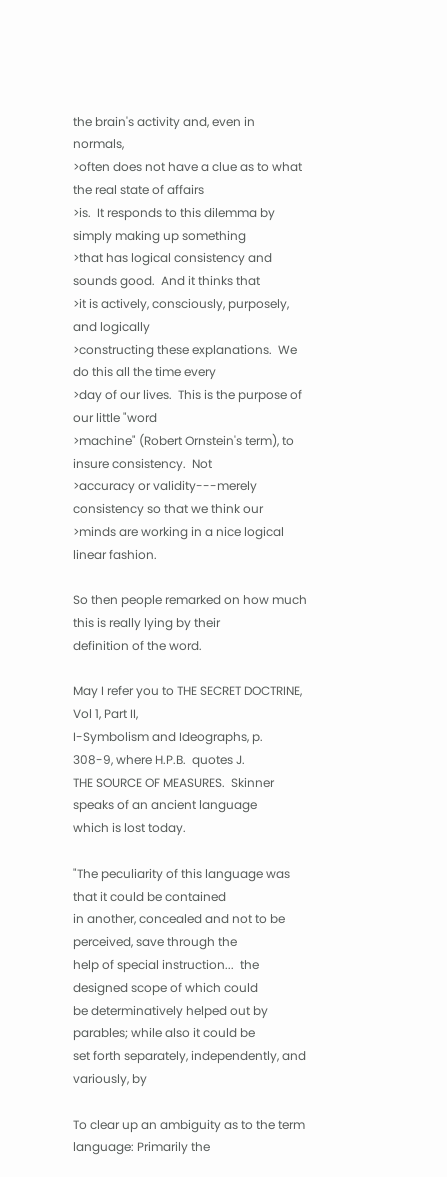the brain's activity and, even in normals,
>often does not have a clue as to what the real state of affairs
>is.  It responds to this dilemma by simply making up something
>that has logical consistency and sounds good.  And it thinks that
>it is actively, consciously, purposely, and logically
>constructing these explanations.  We do this all the time every
>day of our lives.  This is the purpose of our little "word
>machine" (Robert Ornstein's term), to insure consistency.  Not
>accuracy or validity---merely consistency so that we think our
>minds are working in a nice logical linear fashion.

So then people remarked on how much this is really lying by their
definition of the word.

May I refer you to THE SECRET DOCTRINE, Vol 1, Part II,
I-Symbolism and Ideographs, p.  308-9, where H.P.B.  quotes J.
THE SOURCE OF MEASURES.  Skinner speaks of an ancient language
which is lost today.

"The peculiarity of this language was that it could be contained
in another, concealed and not to be perceived, save through the
help of special instruction...  the designed scope of which could
be determinatively helped out by parables; while also it could be
set forth separately, independently, and variously, by

To clear up an ambiguity as to the term language: Primarily the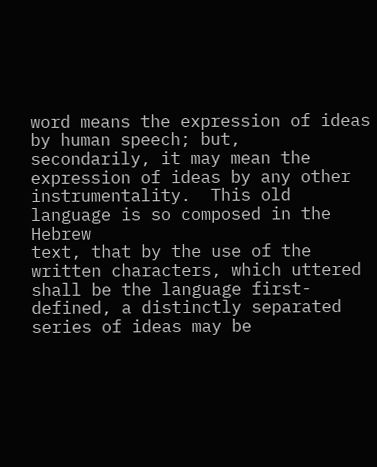word means the expression of ideas by human speech; but,
secondarily, it may mean the expression of ideas by any other
instrumentality.  This old language is so composed in the Hebrew
text, that by the use of the written characters, which uttered
shall be the language first-defined, a distinctly separated
series of ideas may be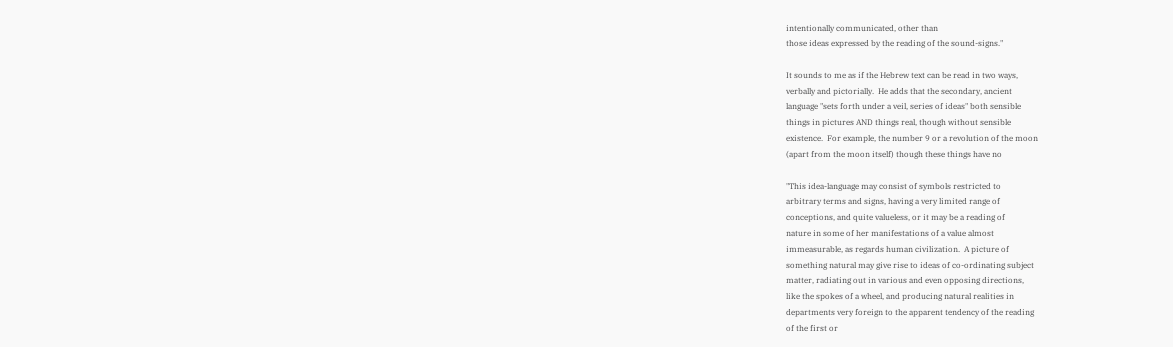intentionally communicated, other than
those ideas expressed by the reading of the sound-signs."

It sounds to me as if the Hebrew text can be read in two ways,
verbally and pictorially.  He adds that the secondary, ancient
language "sets forth under a veil, series of ideas" both sensible
things in pictures AND things real, though without sensible
existence.  For example, the number 9 or a revolution of the moon
(apart from the moon itself) though these things have no

"This idea-language may consist of symbols restricted to
arbitrary terms and signs, having a very limited range of
conceptions, and quite valueless, or it may be a reading of
nature in some of her manifestations of a value almost
immeasurable, as regards human civilization.  A picture of
something natural may give rise to ideas of co-ordinating subject
matter, radiating out in various and even opposing directions,
like the spokes of a wheel, and producing natural realities in
departments very foreign to the apparent tendency of the reading
of the first or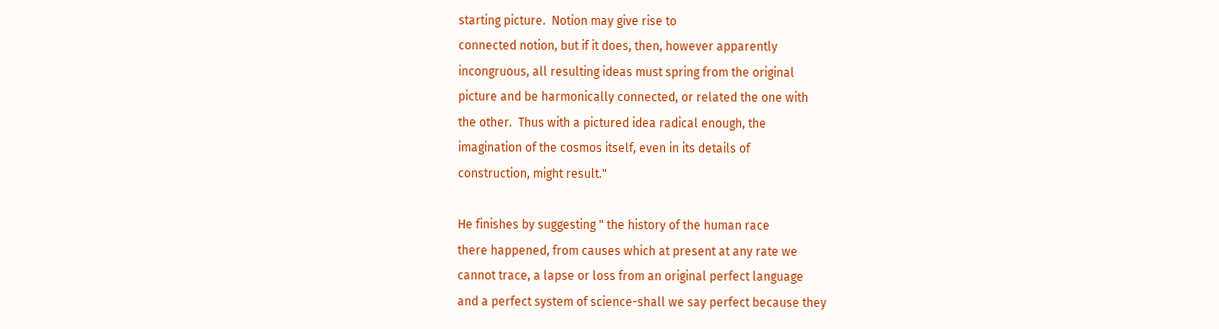starting picture.  Notion may give rise to
connected notion, but if it does, then, however apparently
incongruous, all resulting ideas must spring from the original
picture and be harmonically connected, or related the one with
the other.  Thus with a pictured idea radical enough, the
imagination of the cosmos itself, even in its details of
construction, might result."

He finishes by suggesting " the history of the human race
there happened, from causes which at present at any rate we
cannot trace, a lapse or loss from an original perfect language
and a perfect system of science-shall we say perfect because they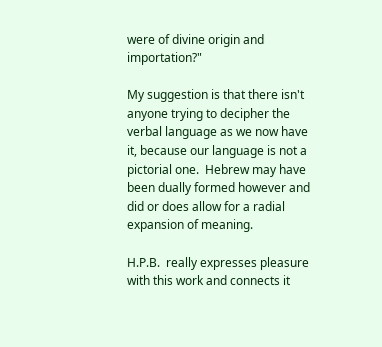were of divine origin and importation?"

My suggestion is that there isn't anyone trying to decipher the
verbal language as we now have it, because our language is not a
pictorial one.  Hebrew may have been dually formed however and
did or does allow for a radial expansion of meaning.

H.P.B.  really expresses pleasure with this work and connects it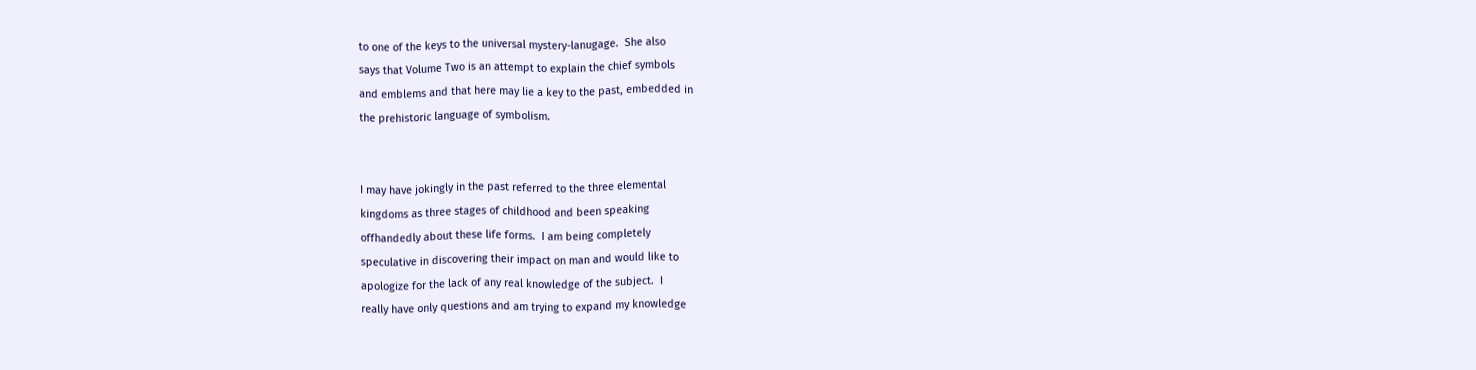to one of the keys to the universal mystery-lanugage.  She also
says that Volume Two is an attempt to explain the chief symbols
and emblems and that here may lie a key to the past, embedded in
the prehistoric language of symbolism.


I may have jokingly in the past referred to the three elemental
kingdoms as three stages of childhood and been speaking
offhandedly about these life forms.  I am being completely
speculative in discovering their impact on man and would like to
apologize for the lack of any real knowledge of the subject.  I
really have only questions and am trying to expand my knowledge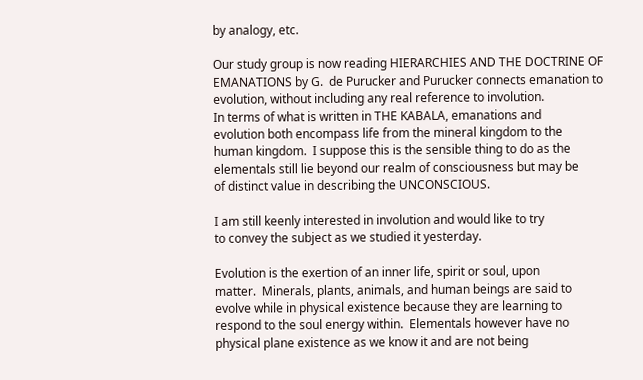by analogy, etc.

Our study group is now reading HIERARCHIES AND THE DOCTRINE OF
EMANATIONS by G.  de Purucker and Purucker connects emanation to
evolution, without including any real reference to involution.
In terms of what is written in THE KABALA, emanations and
evolution both encompass life from the mineral kingdom to the
human kingdom.  I suppose this is the sensible thing to do as the
elementals still lie beyond our realm of consciousness but may be
of distinct value in describing the UNCONSCIOUS.

I am still keenly interested in involution and would like to try
to convey the subject as we studied it yesterday.

Evolution is the exertion of an inner life, spirit or soul, upon
matter.  Minerals, plants, animals, and human beings are said to
evolve while in physical existence because they are learning to
respond to the soul energy within.  Elementals however have no
physical plane existence as we know it and are not being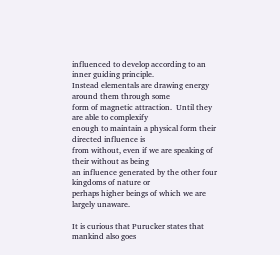influenced to develop according to an inner guiding principle.
Instead elementals are drawing energy around them through some
form of magnetic attraction.  Until they are able to complexify
enough to maintain a physical form their directed influence is
from without, even if we are speaking of their without as being
an influence generated by the other four kingdoms of nature or
perhaps higher beings of which we are largely unaware.

It is curious that Purucker states that mankind also goes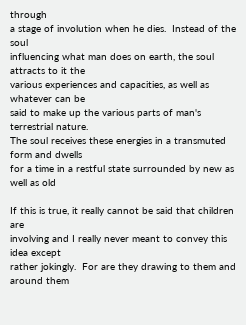through
a stage of involution when he dies.  Instead of the soul
influencing what man does on earth, the soul attracts to it the
various experiences and capacities, as well as whatever can be
said to make up the various parts of man's terrestrial nature.
The soul receives these energies in a transmuted form and dwells
for a time in a restful state surrounded by new as well as old

If this is true, it really cannot be said that children are
involving and I really never meant to convey this idea except
rather jokingly.  For are they drawing to them and around them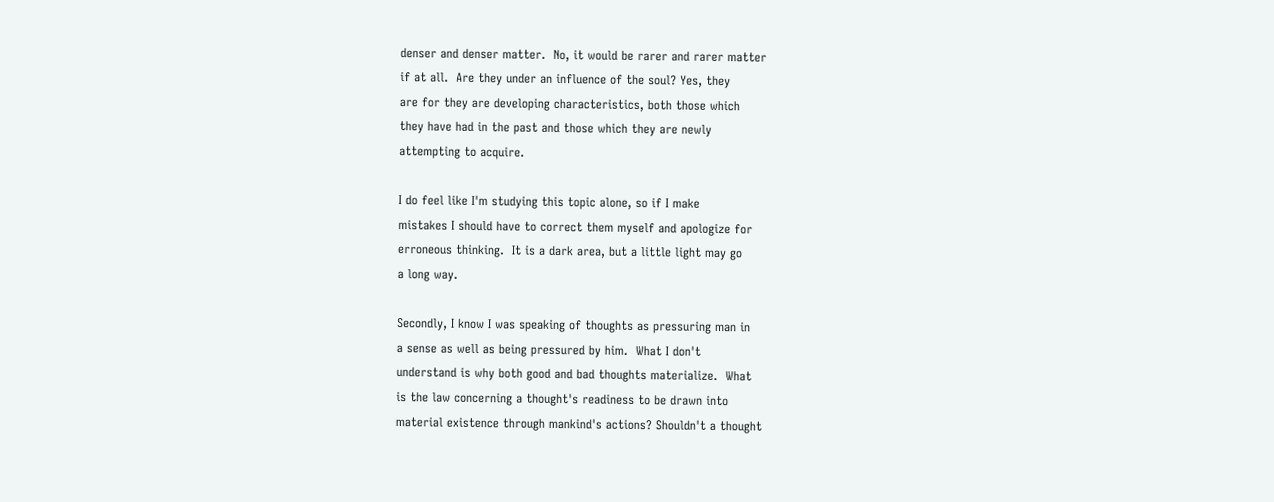denser and denser matter.  No, it would be rarer and rarer matter
if at all.  Are they under an influence of the soul? Yes, they
are for they are developing characteristics, both those which
they have had in the past and those which they are newly
attempting to acquire.

I do feel like I'm studying this topic alone, so if I make
mistakes I should have to correct them myself and apologize for
erroneous thinking.  It is a dark area, but a little light may go
a long way.

Secondly, I know I was speaking of thoughts as pressuring man in
a sense as well as being pressured by him.  What I don't
understand is why both good and bad thoughts materialize.  What
is the law concerning a thought's readiness to be drawn into
material existence through mankind's actions? Shouldn't a thought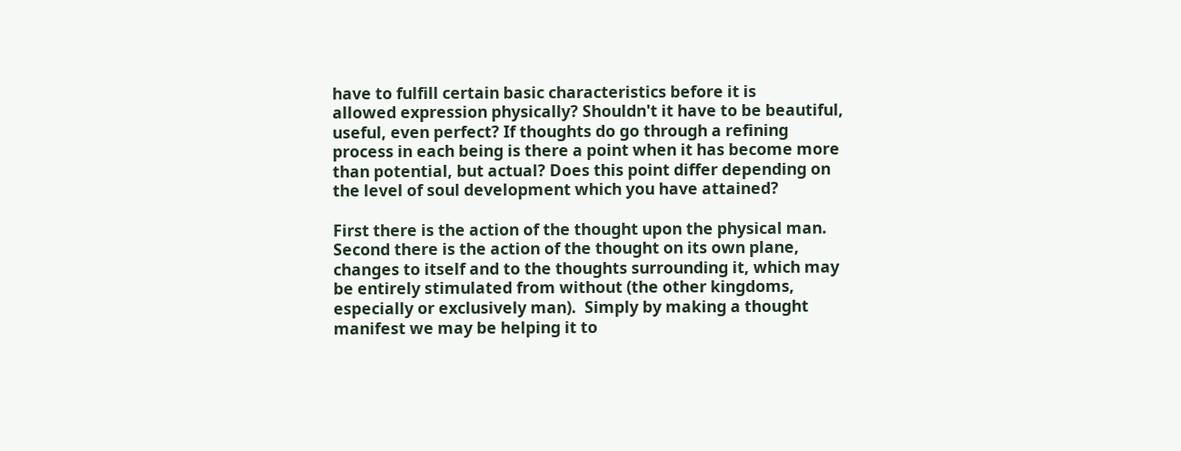have to fulfill certain basic characteristics before it is
allowed expression physically? Shouldn't it have to be beautiful,
useful, even perfect? If thoughts do go through a refining
process in each being is there a point when it has become more
than potential, but actual? Does this point differ depending on
the level of soul development which you have attained?

First there is the action of the thought upon the physical man.
Second there is the action of the thought on its own plane,
changes to itself and to the thoughts surrounding it, which may
be entirely stimulated from without (the other kingdoms,
especially or exclusively man).  Simply by making a thought
manifest we may be helping it to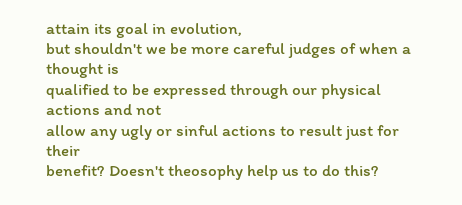attain its goal in evolution,
but shouldn't we be more careful judges of when a thought is
qualified to be expressed through our physical actions and not
allow any ugly or sinful actions to result just for their
benefit? Doesn't theosophy help us to do this?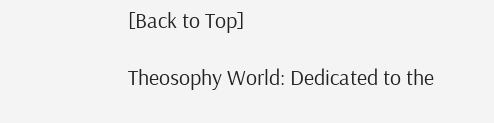[Back to Top]

Theosophy World: Dedicated to the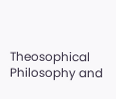Theosophical Philosophy and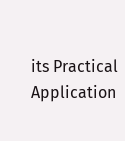its Practical Application